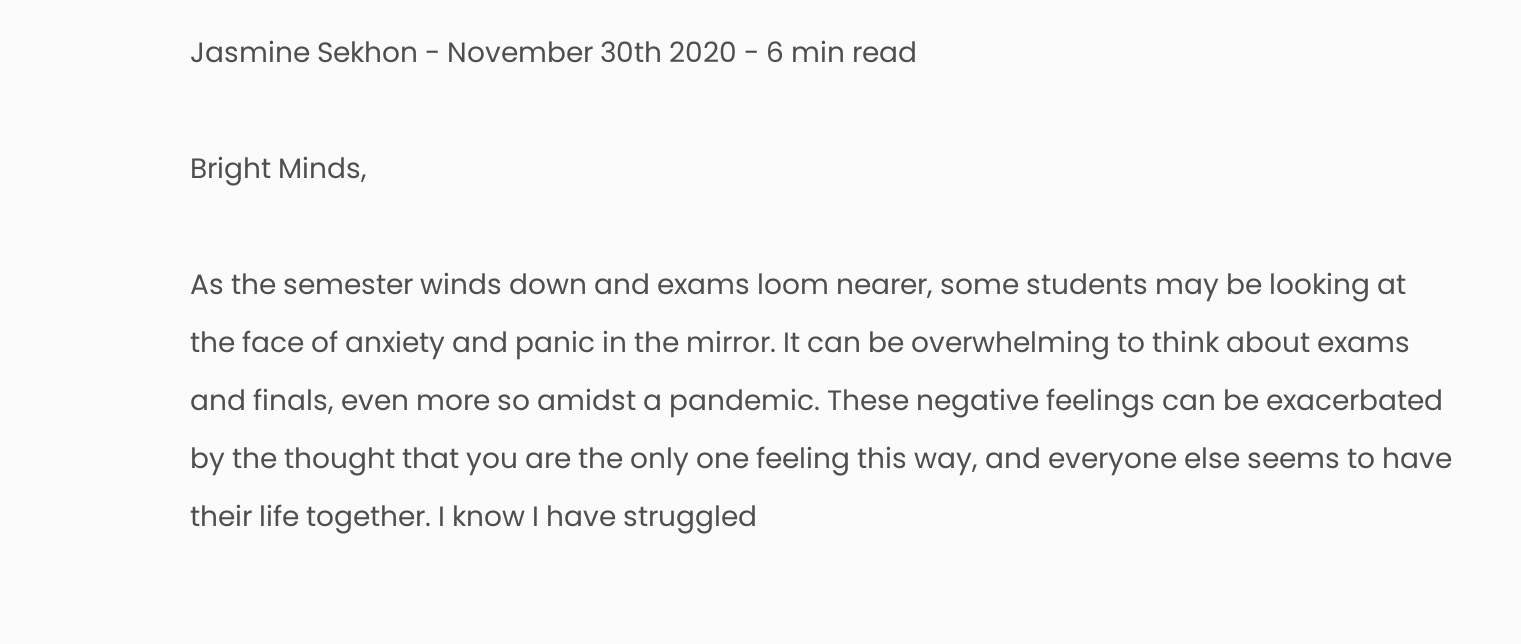Jasmine Sekhon - November 30th 2020 - 6 min read

Bright Minds,

As the semester winds down and exams loom nearer, some students may be looking at the face of anxiety and panic in the mirror. It can be overwhelming to think about exams and finals, even more so amidst a pandemic. These negative feelings can be exacerbated by the thought that you are the only one feeling this way, and everyone else seems to have their life together. I know I have struggled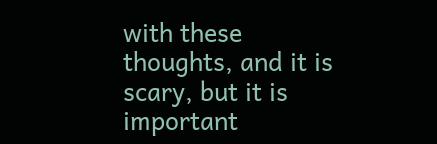with these thoughts, and it is scary, but it is important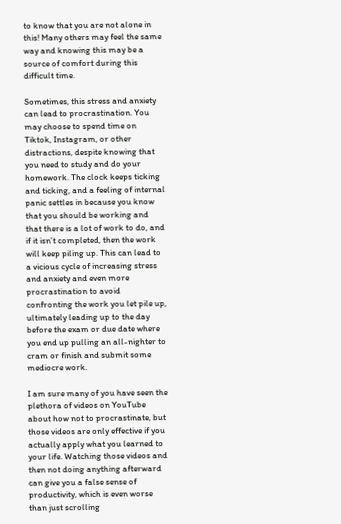to know that you are not alone in this! Many others may feel the same way and knowing this may be a source of comfort during this difficult time.

Sometimes, this stress and anxiety can lead to procrastination. You may choose to spend time on Tiktok, Instagram, or other distractions, despite knowing that you need to study and do your homework. The clock keeps ticking and ticking, and a feeling of internal panic settles in because you know that you should be working and that there is a lot of work to do, and if it isn’t completed, then the work will keep piling up. This can lead to a vicious cycle of increasing stress and anxiety and even more procrastination to avoid confronting the work you let pile up, ultimately leading up to the day before the exam or due date where you end up pulling an all-nighter to cram or finish and submit some mediocre work.

I am sure many of you have seen the plethora of videos on YouTube about how not to procrastinate, but those videos are only effective if you actually apply what you learned to your life. Watching those videos and then not doing anything afterward can give you a false sense of productivity, which is even worse than just scrolling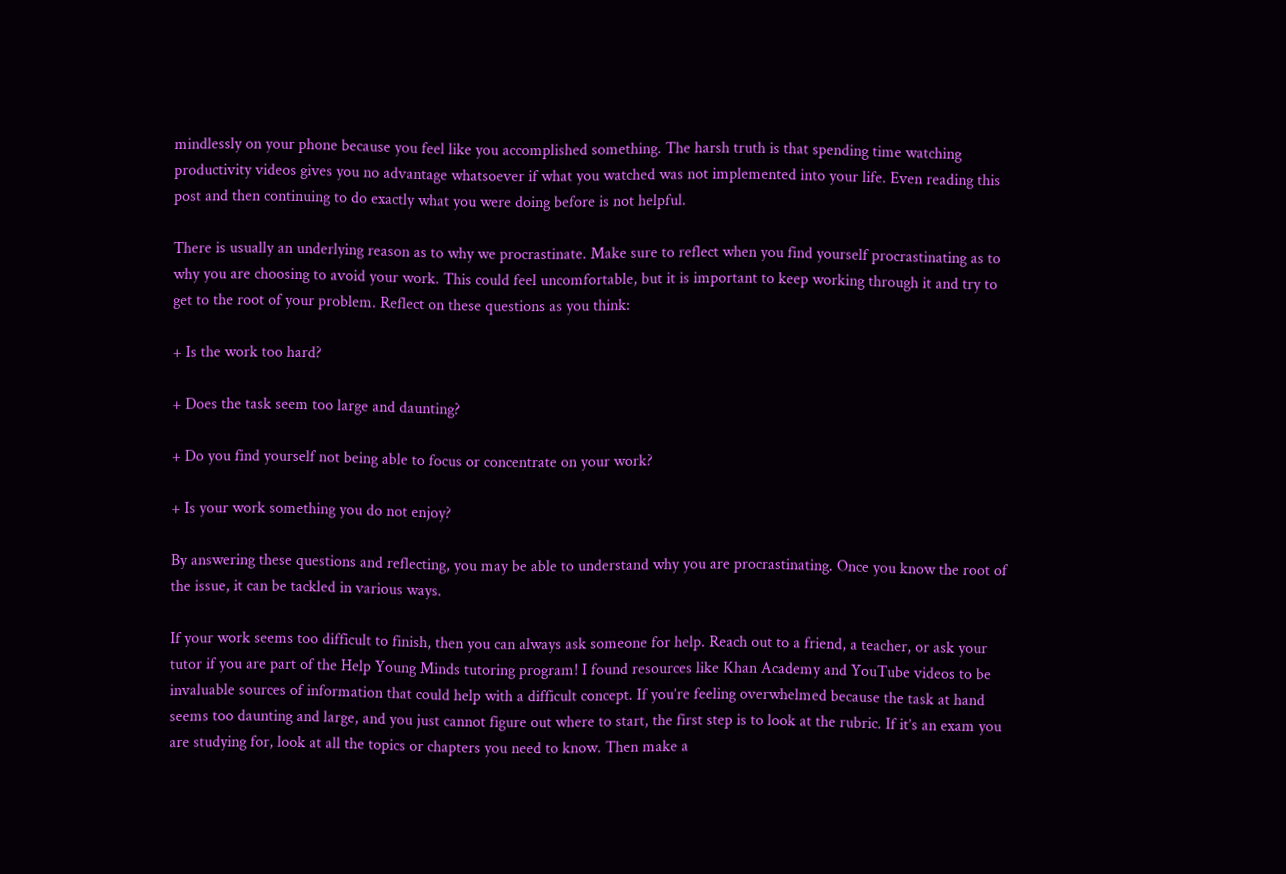mindlessly on your phone because you feel like you accomplished something. The harsh truth is that spending time watching productivity videos gives you no advantage whatsoever if what you watched was not implemented into your life. Even reading this post and then continuing to do exactly what you were doing before is not helpful.

There is usually an underlying reason as to why we procrastinate. Make sure to reflect when you find yourself procrastinating as to why you are choosing to avoid your work. This could feel uncomfortable, but it is important to keep working through it and try to get to the root of your problem. Reflect on these questions as you think:

+ Is the work too hard?

+ Does the task seem too large and daunting?

+ Do you find yourself not being able to focus or concentrate on your work?

+ Is your work something you do not enjoy?

By answering these questions and reflecting, you may be able to understand why you are procrastinating. Once you know the root of the issue, it can be tackled in various ways.

If your work seems too difficult to finish, then you can always ask someone for help. Reach out to a friend, a teacher, or ask your tutor if you are part of the Help Young Minds tutoring program! I found resources like Khan Academy and YouTube videos to be invaluable sources of information that could help with a difficult concept. If you’re feeling overwhelmed because the task at hand seems too daunting and large, and you just cannot figure out where to start, the first step is to look at the rubric. If it’s an exam you are studying for, look at all the topics or chapters you need to know. Then make a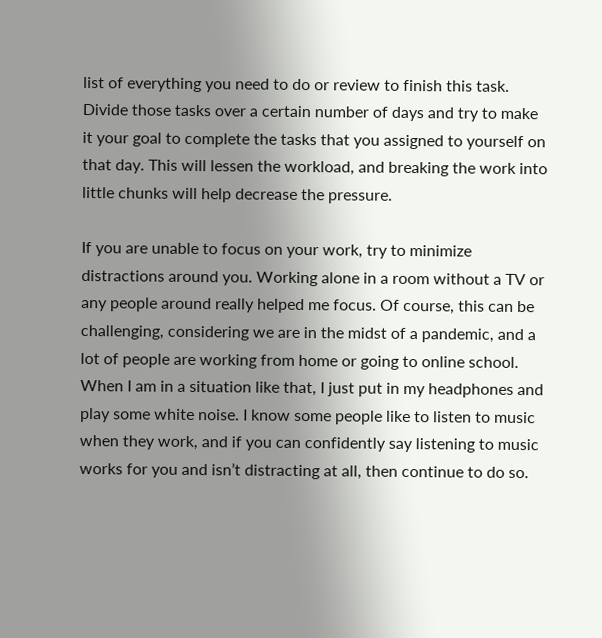list of everything you need to do or review to finish this task. Divide those tasks over a certain number of days and try to make it your goal to complete the tasks that you assigned to yourself on that day. This will lessen the workload, and breaking the work into little chunks will help decrease the pressure.

If you are unable to focus on your work, try to minimize distractions around you. Working alone in a room without a TV or any people around really helped me focus. Of course, this can be challenging, considering we are in the midst of a pandemic, and a lot of people are working from home or going to online school. When I am in a situation like that, I just put in my headphones and play some white noise. I know some people like to listen to music when they work, and if you can confidently say listening to music works for you and isn’t distracting at all, then continue to do so.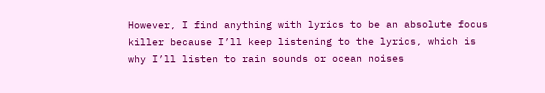However, I find anything with lyrics to be an absolute focus killer because I’ll keep listening to the lyrics, which is why I’ll listen to rain sounds or ocean noises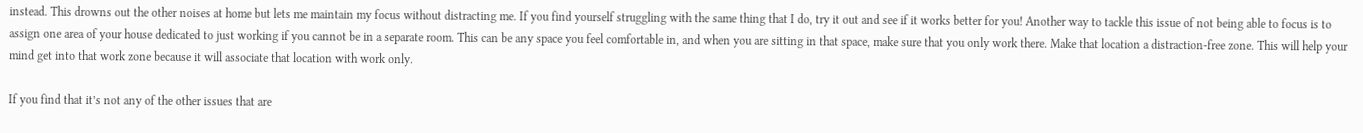instead. This drowns out the other noises at home but lets me maintain my focus without distracting me. If you find yourself struggling with the same thing that I do, try it out and see if it works better for you! Another way to tackle this issue of not being able to focus is to assign one area of your house dedicated to just working if you cannot be in a separate room. This can be any space you feel comfortable in, and when you are sitting in that space, make sure that you only work there. Make that location a distraction-free zone. This will help your mind get into that work zone because it will associate that location with work only.

If you find that it’s not any of the other issues that are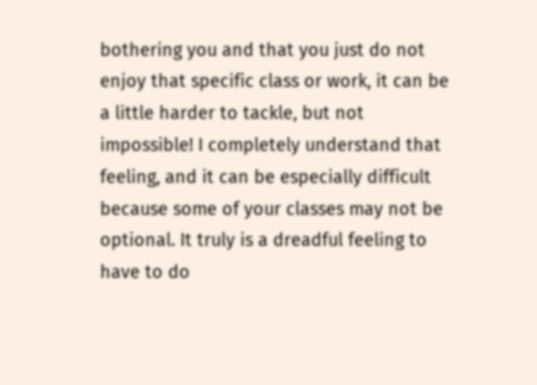bothering you and that you just do not enjoy that specific class or work, it can be a little harder to tackle, but not impossible! I completely understand that feeling, and it can be especially difficult because some of your classes may not be optional. It truly is a dreadful feeling to have to do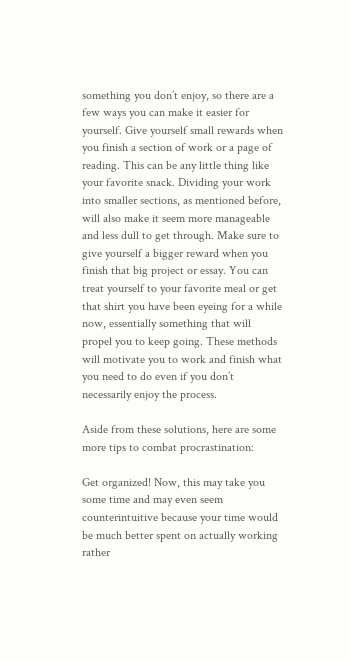something you don’t enjoy, so there are a few ways you can make it easier for yourself. Give yourself small rewards when you finish a section of work or a page of reading. This can be any little thing like your favorite snack. Dividing your work into smaller sections, as mentioned before, will also make it seem more manageable and less dull to get through. Make sure to give yourself a bigger reward when you finish that big project or essay. You can treat yourself to your favorite meal or get that shirt you have been eyeing for a while now, essentially something that will propel you to keep going. These methods will motivate you to work and finish what you need to do even if you don’t necessarily enjoy the process.

Aside from these solutions, here are some more tips to combat procrastination:

Get organized! Now, this may take you some time and may even seem counterintuitive because your time would be much better spent on actually working rather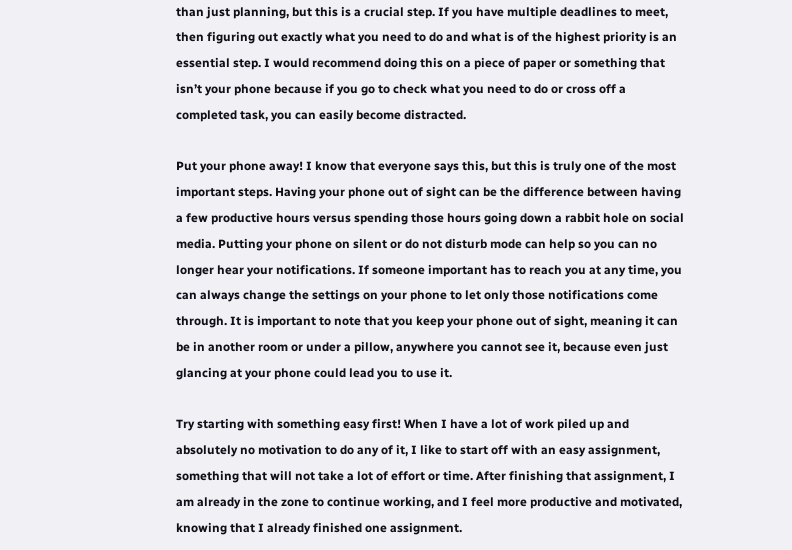than just planning, but this is a crucial step. If you have multiple deadlines to meet, then figuring out exactly what you need to do and what is of the highest priority is an essential step. I would recommend doing this on a piece of paper or something that isn’t your phone because if you go to check what you need to do or cross off a completed task, you can easily become distracted.

Put your phone away! I know that everyone says this, but this is truly one of the most important steps. Having your phone out of sight can be the difference between having a few productive hours versus spending those hours going down a rabbit hole on social media. Putting your phone on silent or do not disturb mode can help so you can no longer hear your notifications. If someone important has to reach you at any time, you can always change the settings on your phone to let only those notifications come through. It is important to note that you keep your phone out of sight, meaning it can be in another room or under a pillow, anywhere you cannot see it, because even just glancing at your phone could lead you to use it.

Try starting with something easy first! When I have a lot of work piled up and absolutely no motivation to do any of it, I like to start off with an easy assignment, something that will not take a lot of effort or time. After finishing that assignment, I am already in the zone to continue working, and I feel more productive and motivated, knowing that I already finished one assignment.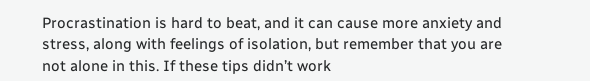Procrastination is hard to beat, and it can cause more anxiety and stress, along with feelings of isolation, but remember that you are not alone in this. If these tips didn’t work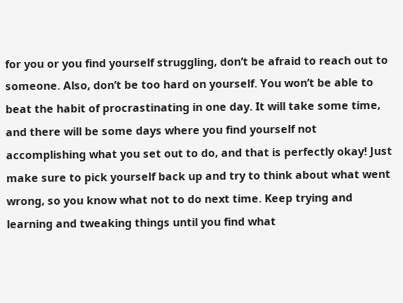for you or you find yourself struggling, don’t be afraid to reach out to someone. Also, don’t be too hard on yourself. You won’t be able to beat the habit of procrastinating in one day. It will take some time, and there will be some days where you find yourself not accomplishing what you set out to do, and that is perfectly okay! Just make sure to pick yourself back up and try to think about what went wrong, so you know what not to do next time. Keep trying and learning and tweaking things until you find what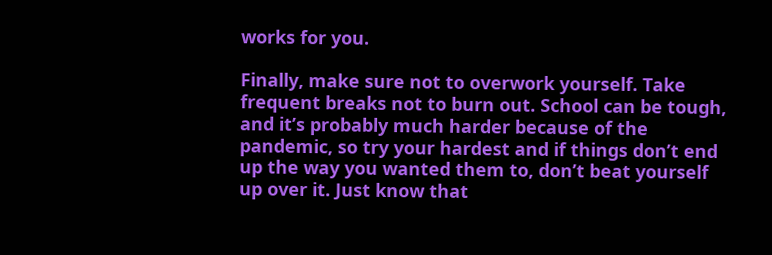works for you.

Finally, make sure not to overwork yourself. Take frequent breaks not to burn out. School can be tough, and it’s probably much harder because of the pandemic, so try your hardest and if things don’t end up the way you wanted them to, don’t beat yourself up over it. Just know that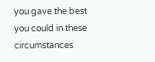you gave the best you could in these circumstances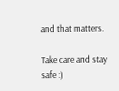and that matters.

Take care and stay safe :)